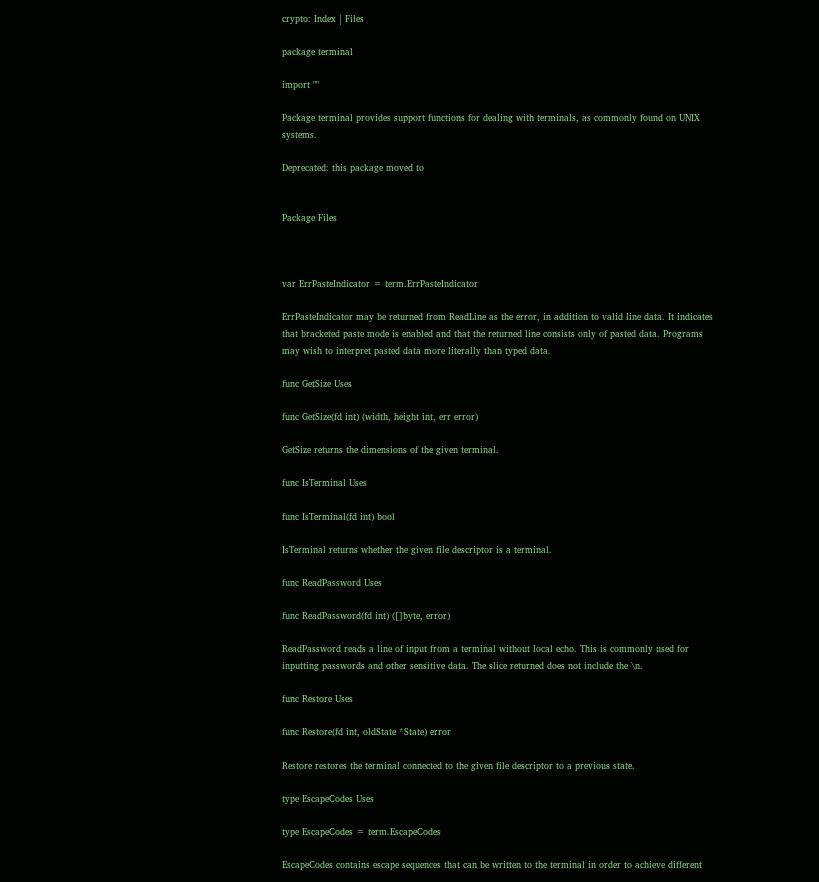crypto: Index | Files

package terminal

import ""

Package terminal provides support functions for dealing with terminals, as commonly found on UNIX systems.

Deprecated: this package moved to


Package Files



var ErrPasteIndicator = term.ErrPasteIndicator

ErrPasteIndicator may be returned from ReadLine as the error, in addition to valid line data. It indicates that bracketed paste mode is enabled and that the returned line consists only of pasted data. Programs may wish to interpret pasted data more literally than typed data.

func GetSize Uses

func GetSize(fd int) (width, height int, err error)

GetSize returns the dimensions of the given terminal.

func IsTerminal Uses

func IsTerminal(fd int) bool

IsTerminal returns whether the given file descriptor is a terminal.

func ReadPassword Uses

func ReadPassword(fd int) ([]byte, error)

ReadPassword reads a line of input from a terminal without local echo. This is commonly used for inputting passwords and other sensitive data. The slice returned does not include the \n.

func Restore Uses

func Restore(fd int, oldState *State) error

Restore restores the terminal connected to the given file descriptor to a previous state.

type EscapeCodes Uses

type EscapeCodes = term.EscapeCodes

EscapeCodes contains escape sequences that can be written to the terminal in order to achieve different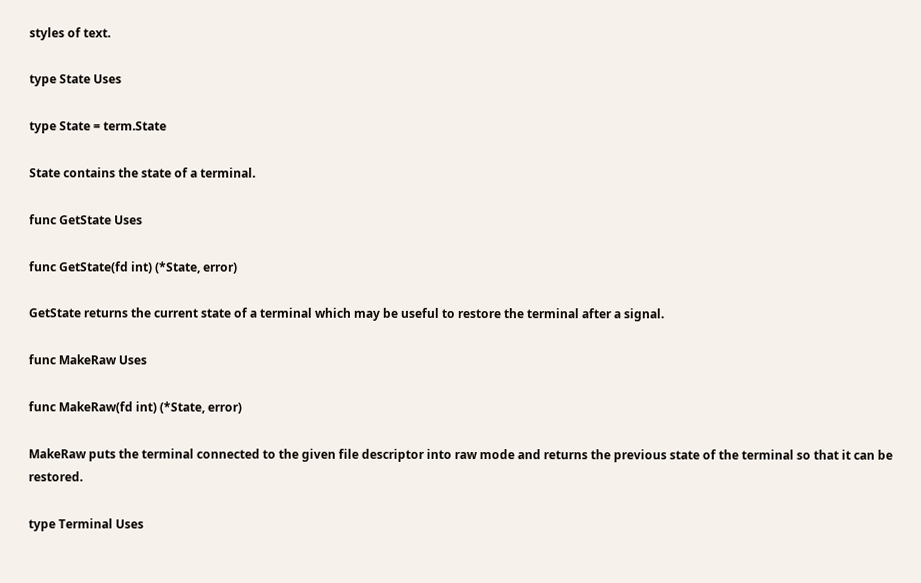styles of text.

type State Uses

type State = term.State

State contains the state of a terminal.

func GetState Uses

func GetState(fd int) (*State, error)

GetState returns the current state of a terminal which may be useful to restore the terminal after a signal.

func MakeRaw Uses

func MakeRaw(fd int) (*State, error)

MakeRaw puts the terminal connected to the given file descriptor into raw mode and returns the previous state of the terminal so that it can be restored.

type Terminal Uses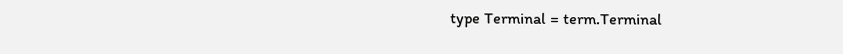type Terminal = term.Terminal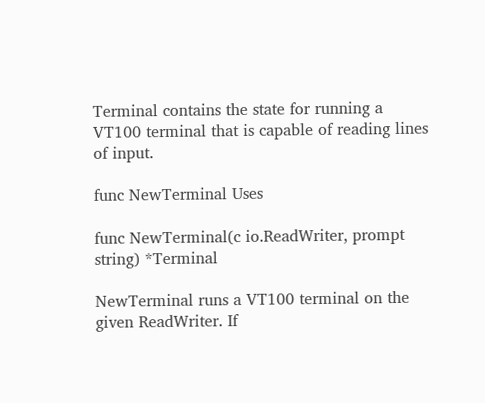Terminal contains the state for running a VT100 terminal that is capable of reading lines of input.

func NewTerminal Uses

func NewTerminal(c io.ReadWriter, prompt string) *Terminal

NewTerminal runs a VT100 terminal on the given ReadWriter. If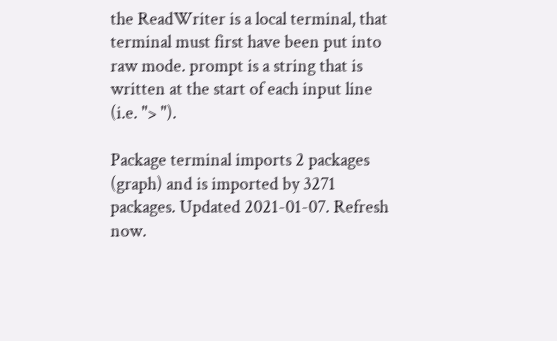the ReadWriter is a local terminal, that terminal must first have been put into raw mode. prompt is a string that is written at the start of each input line (i.e. "> ").

Package terminal imports 2 packages (graph) and is imported by 3271 packages. Updated 2021-01-07. Refresh now.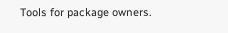Tools for package owners.